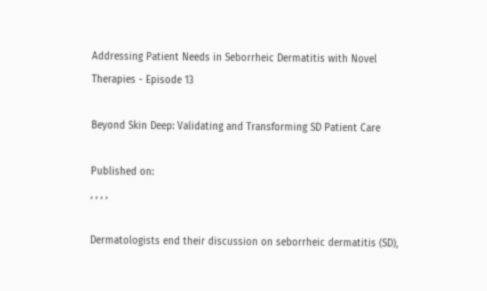Addressing Patient Needs in Seborrheic Dermatitis with Novel Therapies - Episode 13

Beyond Skin Deep: Validating and Transforming SD Patient Care

Published on:
, , , ,

Dermatologists end their discussion on seborrheic dermatitis (SD),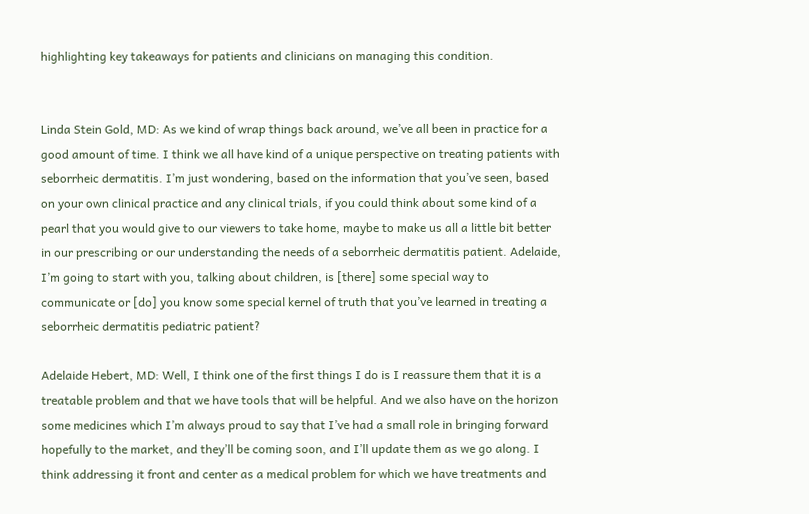highlighting key takeaways for patients and clinicians on managing this condition.


Linda Stein Gold, MD: As we kind of wrap things back around, we’ve all been in practice for a good amount of time. I think we all have kind of a unique perspective on treating patients with seborrheic dermatitis. I’m just wondering, based on the information that you’ve seen, based on your own clinical practice and any clinical trials, if you could think about some kind of a pearl that you would give to our viewers to take home, maybe to make us all a little bit better in our prescribing or our understanding the needs of a seborrheic dermatitis patient. Adelaide, I’m going to start with you, talking about children, is [there] some special way to communicate or [do] you know some special kernel of truth that you’ve learned in treating a seborrheic dermatitis pediatric patient?

Adelaide Hebert, MD: Well, I think one of the first things I do is I reassure them that it is a treatable problem and that we have tools that will be helpful. And we also have on the horizon some medicines which I’m always proud to say that I’ve had a small role in bringing forward hopefully to the market, and they’ll be coming soon, and I’ll update them as we go along. I think addressing it front and center as a medical problem for which we have treatments and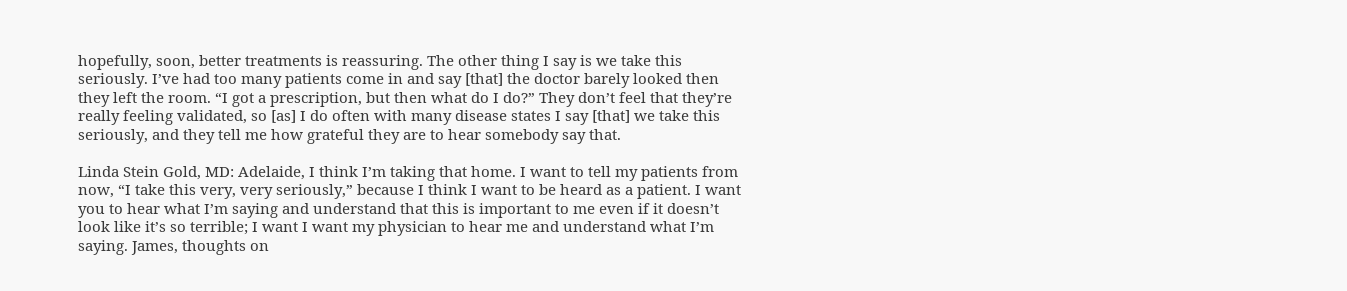hopefully, soon, better treatments is reassuring. The other thing I say is we take this seriously. I’ve had too many patients come in and say [that] the doctor barely looked then they left the room. “I got a prescription, but then what do I do?” They don’t feel that they’re really feeling validated, so [as] I do often with many disease states I say [that] we take this seriously, and they tell me how grateful they are to hear somebody say that.

Linda Stein Gold, MD: Adelaide, I think I’m taking that home. I want to tell my patients from now, “I take this very, very seriously,” because I think I want to be heard as a patient. I want you to hear what I’m saying and understand that this is important to me even if it doesn’t look like it’s so terrible; I want I want my physician to hear me and understand what I’m saying. James, thoughts on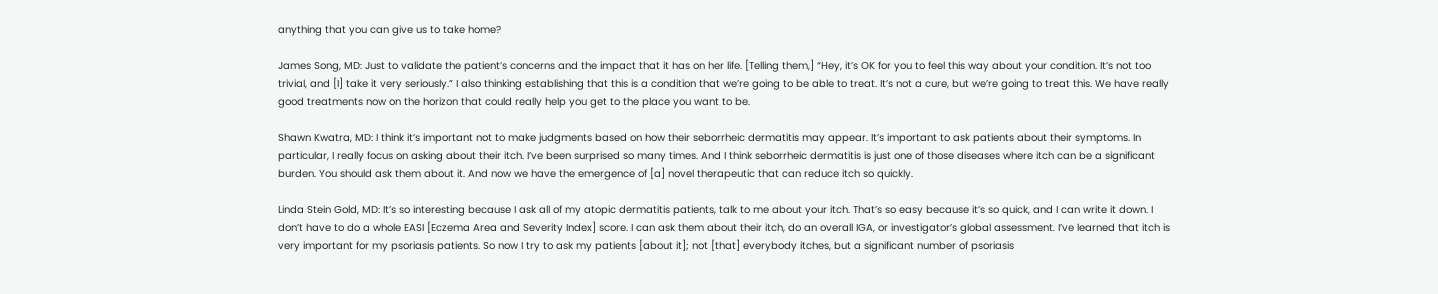anything that you can give us to take home?

James Song, MD: Just to validate the patient’s concerns and the impact that it has on her life. [Telling them,] “Hey, it’s OK for you to feel this way about your condition. It’s not too trivial, and [I] take it very seriously.” I also thinking establishing that this is a condition that we’re going to be able to treat. It’s not a cure, but we’re going to treat this. We have really good treatments now on the horizon that could really help you get to the place you want to be.

Shawn Kwatra, MD: I think it’s important not to make judgments based on how their seborrheic dermatitis may appear. It’s important to ask patients about their symptoms. In particular, I really focus on asking about their itch. I’ve been surprised so many times. And I think seborrheic dermatitis is just one of those diseases where itch can be a significant burden. You should ask them about it. And now we have the emergence of [a] novel therapeutic that can reduce itch so quickly.

Linda Stein Gold, MD: It’s so interesting because I ask all of my atopic dermatitis patients, talk to me about your itch. That’s so easy because it’s so quick, and I can write it down. I don’t have to do a whole EASI [Eczema Area and Severity Index] score. I can ask them about their itch, do an overall IGA, or investigator’s global assessment. I’ve learned that itch is very important for my psoriasis patients. So now I try to ask my patients [about it]; not [that] everybody itches, but a significant number of psoriasis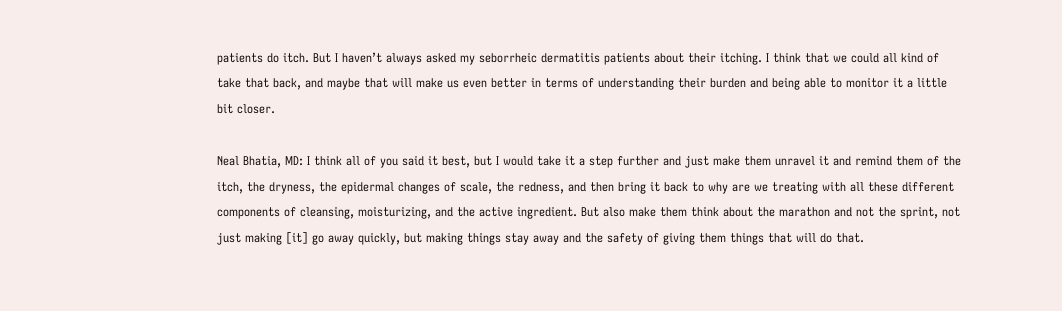patients do itch. But I haven’t always asked my seborrheic dermatitis patients about their itching. I think that we could all kind of take that back, and maybe that will make us even better in terms of understanding their burden and being able to monitor it a little bit closer.

Neal Bhatia, MD: I think all of you said it best, but I would take it a step further and just make them unravel it and remind them of the itch, the dryness, the epidermal changes of scale, the redness, and then bring it back to why are we treating with all these different components of cleansing, moisturizing, and the active ingredient. But also make them think about the marathon and not the sprint, not just making [it] go away quickly, but making things stay away and the safety of giving them things that will do that.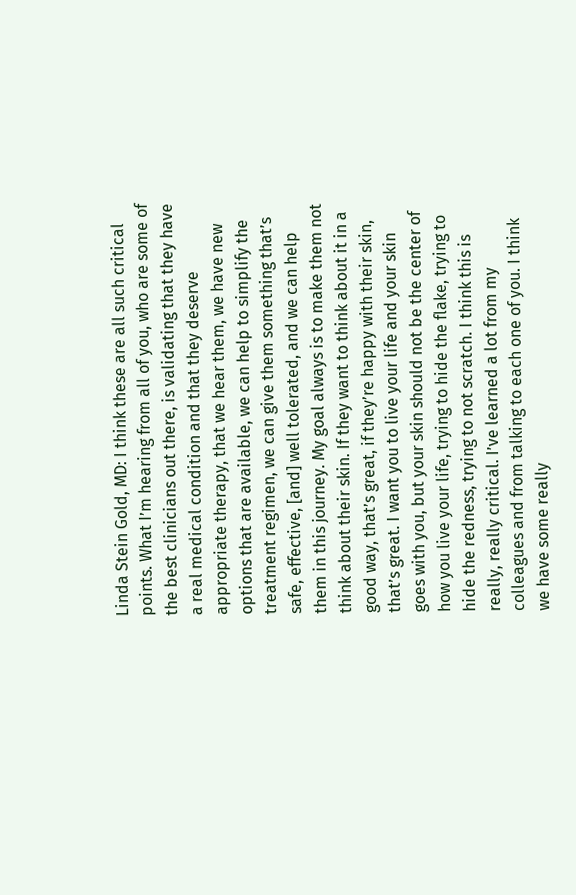Linda Stein Gold, MD: I think these are all such critical points. What I’m hearing from all of you, who are some of the best clinicians out there, is validating that they have a real medical condition and that they deserve appropriate therapy, that we hear them, we have new options that are available, we can help to simplify the treatment regimen, we can give them something that’s safe, effective, [and] well tolerated, and we can help them in this journey. My goal always is to make them not think about their skin. If they want to think about it in a good way, that’s great, if they’re happy with their skin, that’s great. I want you to live your life and your skin goes with you, but your skin should not be the center of how you live your life, trying to hide the flake, trying to hide the redness, trying to not scratch. I think this is really, really critical. I’ve learned a lot from my colleagues and from talking to each one of you. I think we have some really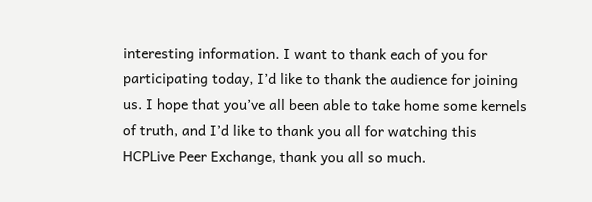interesting information. I want to thank each of you for participating today, I’d like to thank the audience for joining us. I hope that you’ve all been able to take home some kernels of truth, and I’d like to thank you all for watching this HCPLive Peer Exchange, thank you all so much.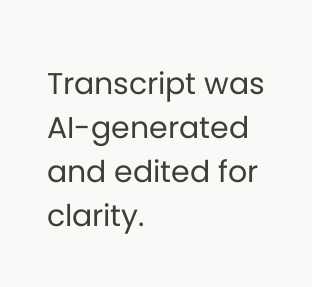Transcript was AI-generated and edited for clarity.